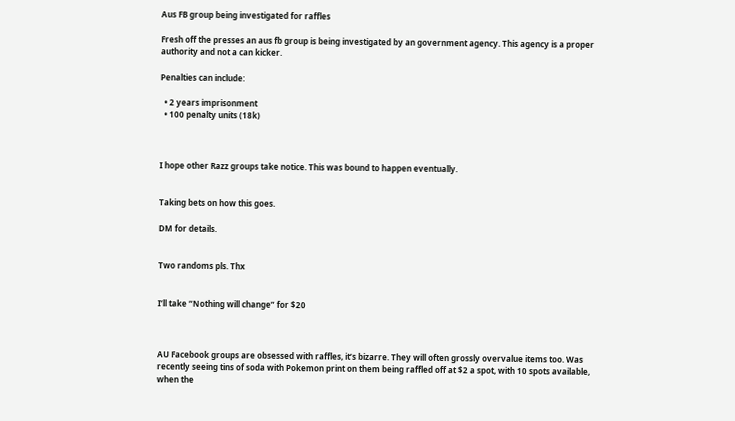Aus FB group being investigated for raffles

Fresh off the presses an aus fb group is being investigated by an government agency. This agency is a proper authority and not a can kicker.

Penalties can include:

  • 2 years imprisonment
  • 100 penalty units (18k)



I hope other Razz groups take notice. This was bound to happen eventually.


Taking bets on how this goes.

DM for details.


Two randoms pls. Thx


I’ll take “Nothing will change” for $20



AU Facebook groups are obsessed with raffles, it’s bizarre. They will often grossly overvalue items too. Was recently seeing tins of soda with Pokemon print on them being raffled off at $2 a spot, with 10 spots available, when the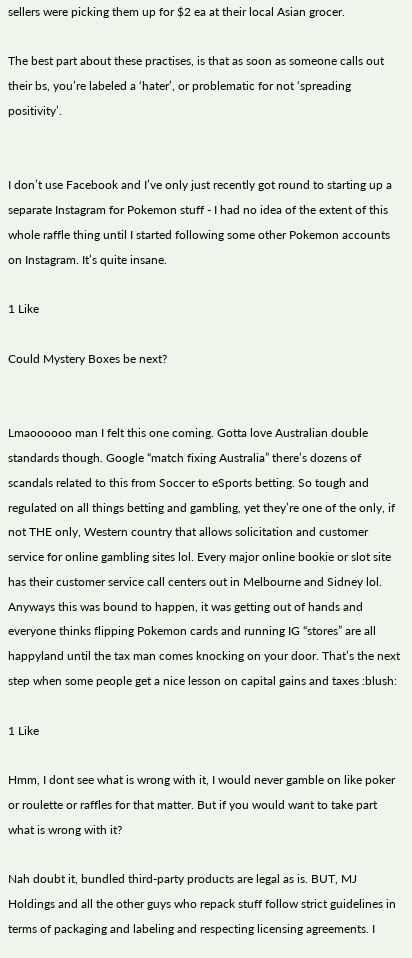sellers were picking them up for $2 ea at their local Asian grocer.

The best part about these practises, is that as soon as someone calls out their bs, you’re labeled a ‘hater’, or problematic for not ‘spreading positivity’.


I don’t use Facebook and I’ve only just recently got round to starting up a separate Instagram for Pokemon stuff - I had no idea of the extent of this whole raffle thing until I started following some other Pokemon accounts on Instagram. It’s quite insane.

1 Like

Could Mystery Boxes be next?


Lmaoooooo man I felt this one coming. Gotta love Australian double standards though. Google “match fixing Australia” there’s dozens of scandals related to this from Soccer to eSports betting. So tough and regulated on all things betting and gambling, yet they’re one of the only, if not THE only, Western country that allows solicitation and customer service for online gambling sites lol. Every major online bookie or slot site has their customer service call centers out in Melbourne and Sidney lol. Anyways this was bound to happen, it was getting out of hands and everyone thinks flipping Pokemon cards and running IG “stores” are all happyland until the tax man comes knocking on your door. That’s the next step when some people get a nice lesson on capital gains and taxes :blush:

1 Like

Hmm, I dont see what is wrong with it, I would never gamble on like poker or roulette or raffles for that matter. But if you would want to take part what is wrong with it?

Nah doubt it, bundled third-party products are legal as is. BUT, MJ Holdings and all the other guys who repack stuff follow strict guidelines in terms of packaging and labeling and respecting licensing agreements. I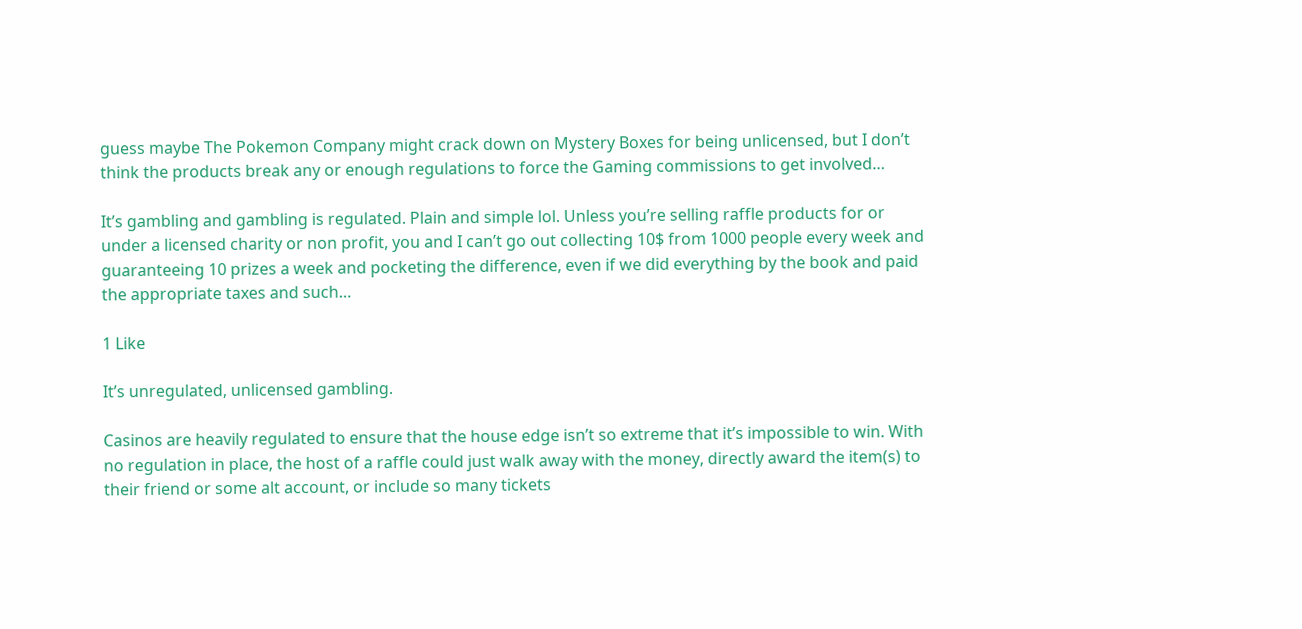guess maybe The Pokemon Company might crack down on Mystery Boxes for being unlicensed, but I don’t think the products break any or enough regulations to force the Gaming commissions to get involved…

It’s gambling and gambling is regulated. Plain and simple lol. Unless you’re selling raffle products for or under a licensed charity or non profit, you and I can’t go out collecting 10$ from 1000 people every week and guaranteeing 10 prizes a week and pocketing the difference, even if we did everything by the book and paid the appropriate taxes and such…

1 Like

It’s unregulated, unlicensed gambling.

Casinos are heavily regulated to ensure that the house edge isn’t so extreme that it’s impossible to win. With no regulation in place, the host of a raffle could just walk away with the money, directly award the item(s) to their friend or some alt account, or include so many tickets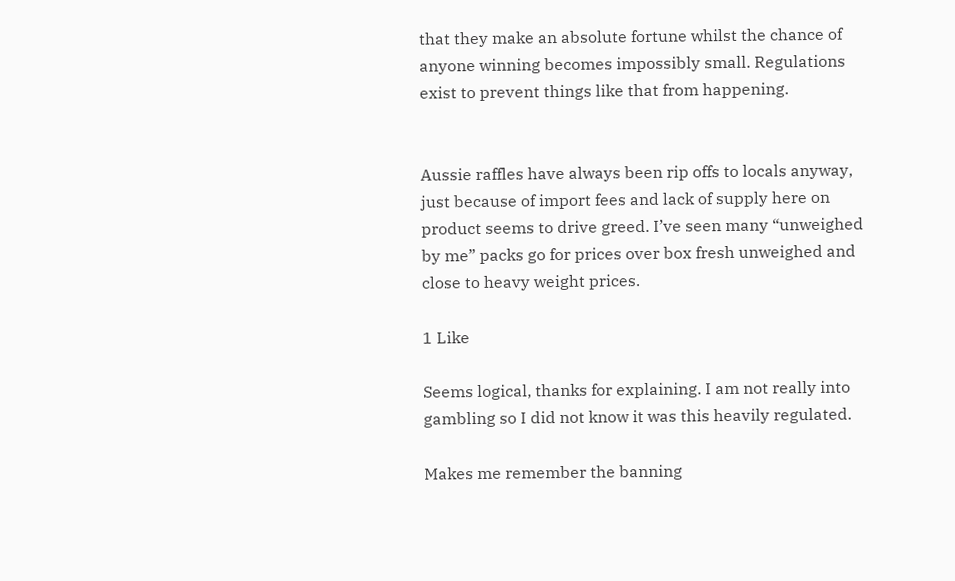that they make an absolute fortune whilst the chance of anyone winning becomes impossibly small. Regulations exist to prevent things like that from happening.


Aussie raffles have always been rip offs to locals anyway, just because of import fees and lack of supply here on product seems to drive greed. I’ve seen many “unweighed by me” packs go for prices over box fresh unweighed and close to heavy weight prices.

1 Like

Seems logical, thanks for explaining. I am not really into gambling so I did not know it was this heavily regulated.

Makes me remember the banning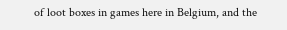of loot boxes in games here in Belgium, and the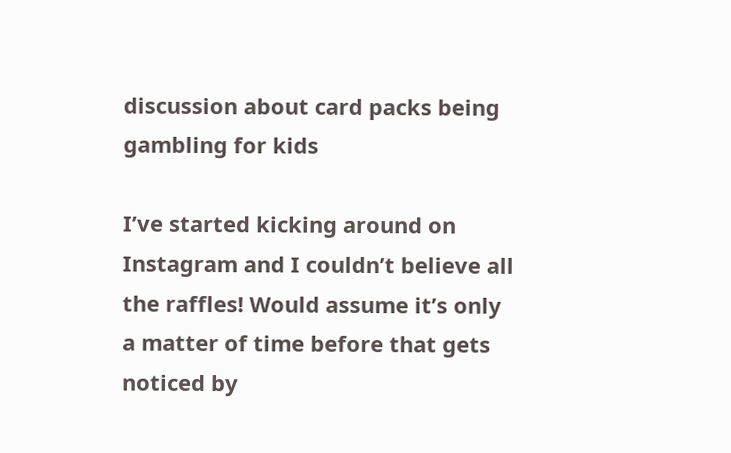discussion about card packs being gambling for kids

I’ve started kicking around on Instagram and I couldn’t believe all the raffles! Would assume it’s only a matter of time before that gets noticed by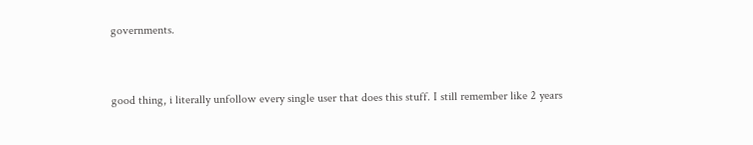governments.


good thing, i literally unfollow every single user that does this stuff. I still remember like 2 years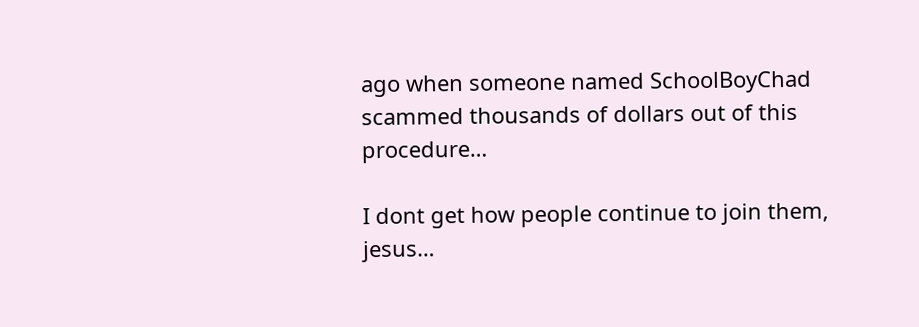ago when someone named SchoolBoyChad scammed thousands of dollars out of this procedure…

I dont get how people continue to join them, jesus…